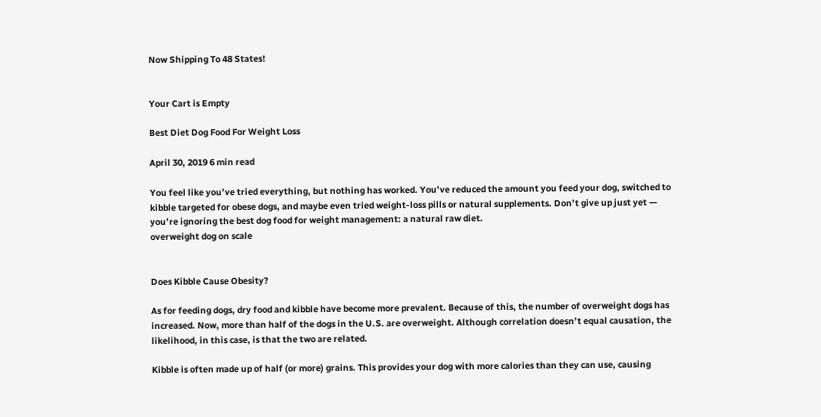Now Shipping To 48 States!


Your Cart is Empty

Best Diet Dog Food For Weight Loss

April 30, 2019 6 min read

You feel like you’ve tried everything, but nothing has worked. You’ve reduced the amount you feed your dog, switched to kibble targeted for obese dogs, and maybe even tried weight-loss pills or natural supplements. Don’t give up just yet — you’re ignoring the best dog food for weight management: a natural raw diet.
overweight dog on scale


Does Kibble Cause Obesity?

As for feeding dogs, dry food and kibble have become more prevalent. Because of this, the number of overweight dogs has increased. Now, more than half of the dogs in the U.S. are overweight. Although correlation doesn’t equal causation, the likelihood, in this case, is that the two are related.

Kibble is often made up of half (or more) grains. This provides your dog with more calories than they can use, causing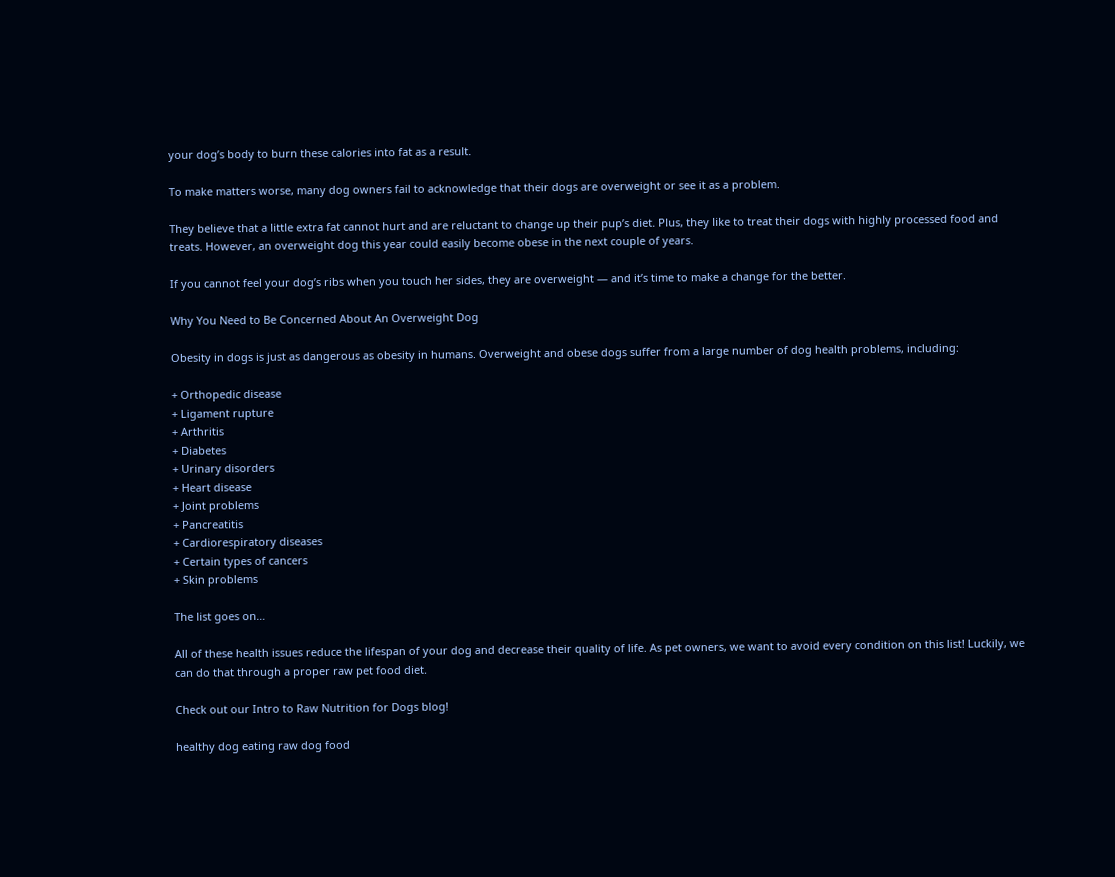your dog’s body to burn these calories into fat as a result.

To make matters worse, many dog owners fail to acknowledge that their dogs are overweight or see it as a problem.

They believe that a little extra fat cannot hurt and are reluctant to change up their pup’s diet. Plus, they like to treat their dogs with highly processed food and treats. However, an overweight dog this year could easily become obese in the next couple of years.

If you cannot feel your dog’s ribs when you touch her sides, they are overweight — and it’s time to make a change for the better.

Why You Need to Be Concerned About An Overweight Dog

Obesity in dogs is just as dangerous as obesity in humans. Overweight and obese dogs suffer from a large number of dog health problems, including:

+ Orthopedic disease
+ Ligament rupture
+ Arthritis
+ Diabetes
+ Urinary disorders
+ Heart disease
+ Joint problems
+ Pancreatitis
+ Cardiorespiratory diseases
+ Certain types of cancers
+ Skin problems

The list goes on…

All of these health issues reduce the lifespan of your dog and decrease their quality of life. As pet owners, we want to avoid every condition on this list! Luckily, we can do that through a proper raw pet food diet.

Check out our Intro to Raw Nutrition for Dogs blog!

healthy dog eating raw dog food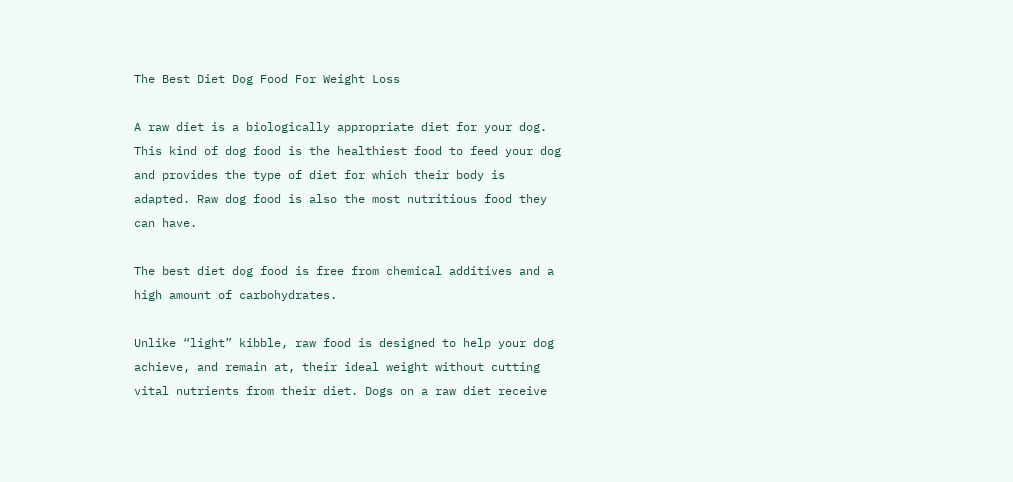The Best Diet Dog Food For Weight Loss

A raw diet is a biologically appropriate diet for your dog. This kind of dog food is the healthiest food to feed your dog and provides the type of diet for which their body is adapted. Raw dog food is also the most nutritious food they can have.

The best diet dog food is free from chemical additives and a high amount of carbohydrates.

Unlike “light” kibble, raw food is designed to help your dog achieve, and remain at, their ideal weight without cutting vital nutrients from their diet. Dogs on a raw diet receive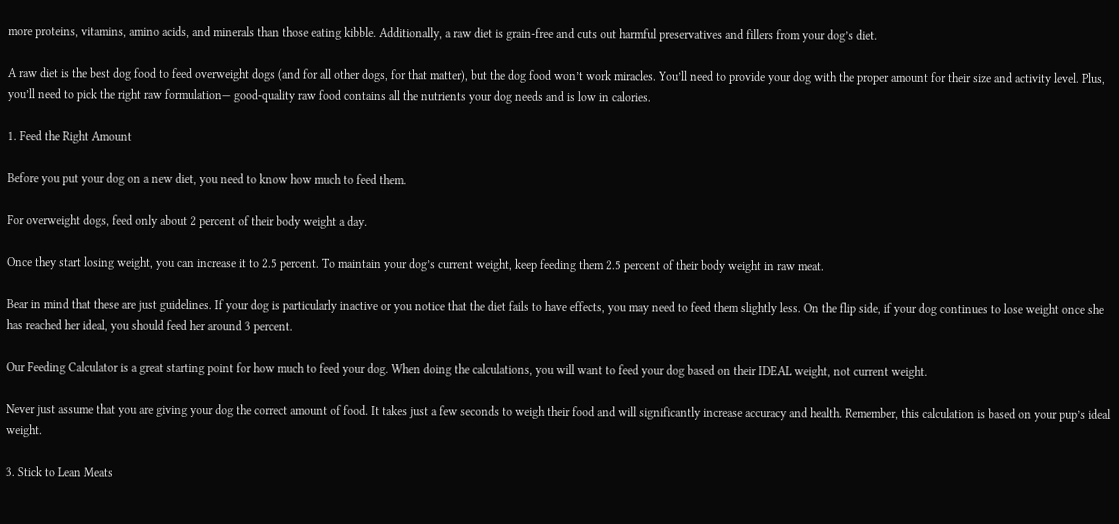more proteins, vitamins, amino acids, and minerals than those eating kibble. Additionally, a raw diet is grain-free and cuts out harmful preservatives and fillers from your dog’s diet.

A raw diet is the best dog food to feed overweight dogs (and for all other dogs, for that matter), but the dog food won’t work miracles. You’ll need to provide your dog with the proper amount for their size and activity level. Plus, you’ll need to pick the right raw formulation— good-quality raw food contains all the nutrients your dog needs and is low in calories.

1. Feed the Right Amount

Before you put your dog on a new diet, you need to know how much to feed them.

For overweight dogs, feed only about 2 percent of their body weight a day.

Once they start losing weight, you can increase it to 2.5 percent. To maintain your dog’s current weight, keep feeding them 2.5 percent of their body weight in raw meat.

Bear in mind that these are just guidelines. If your dog is particularly inactive or you notice that the diet fails to have effects, you may need to feed them slightly less. On the flip side, if your dog continues to lose weight once she has reached her ideal, you should feed her around 3 percent.

Our Feeding Calculator is a great starting point for how much to feed your dog. When doing the calculations, you will want to feed your dog based on their IDEAL weight, not current weight.

Never just assume that you are giving your dog the correct amount of food. It takes just a few seconds to weigh their food and will significantly increase accuracy and health. Remember, this calculation is based on your pup’s ideal weight.

3. Stick to Lean Meats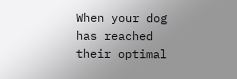When your dog has reached their optimal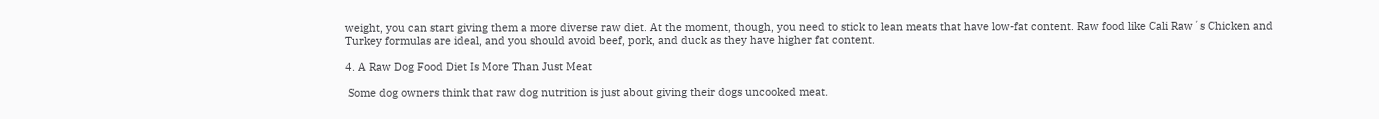weight, you can start giving them a more diverse raw diet. At the moment, though, you need to stick to lean meats that have low-fat content. Raw food like Cali Raw´s Chicken and Turkey formulas are ideal, and you should avoid beef, pork, and duck as they have higher fat content.

4. A Raw Dog Food Diet Is More Than Just Meat

 Some dog owners think that raw dog nutrition is just about giving their dogs uncooked meat.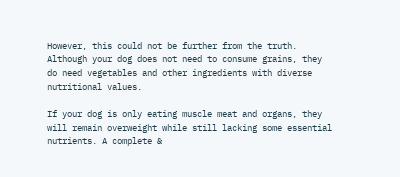However, this could not be further from the truth. Although your dog does not need to consume grains, they do need vegetables and other ingredients with diverse nutritional values.

If your dog is only eating muscle meat and organs, they will remain overweight while still lacking some essential nutrients. A complete &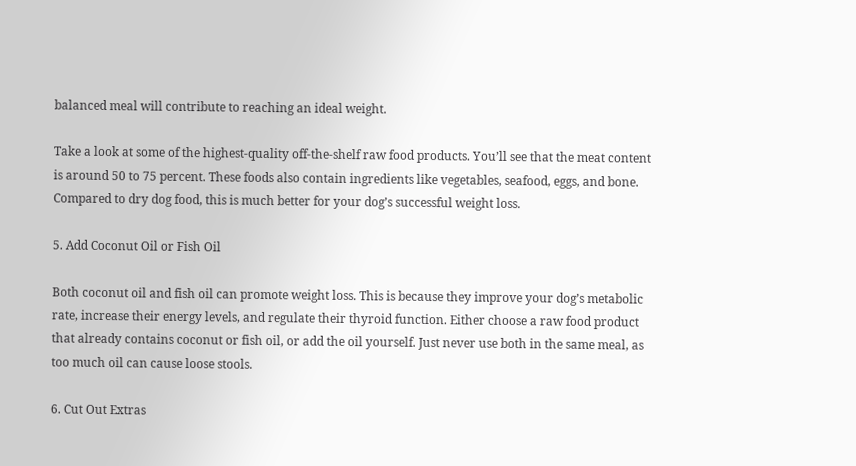balanced meal will contribute to reaching an ideal weight.

Take a look at some of the highest-quality off-the-shelf raw food products. You’ll see that the meat content is around 50 to 75 percent. These foods also contain ingredients like vegetables, seafood, eggs, and bone. Compared to dry dog food, this is much better for your dog’s successful weight loss.

5. Add Coconut Oil or Fish Oil

Both coconut oil and fish oil can promote weight loss. This is because they improve your dog’s metabolic rate, increase their energy levels, and regulate their thyroid function. Either choose a raw food product that already contains coconut or fish oil, or add the oil yourself. Just never use both in the same meal, as too much oil can cause loose stools.

6. Cut Out Extras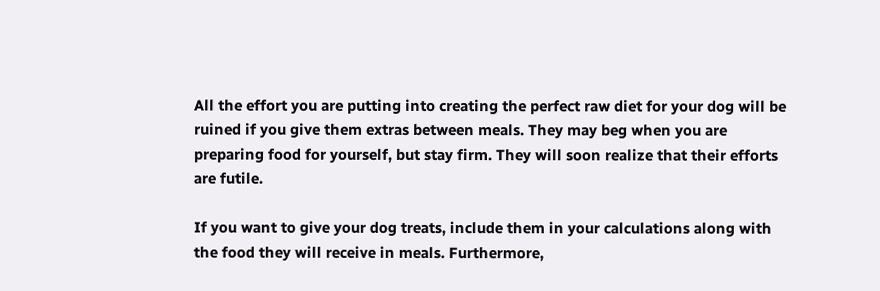All the effort you are putting into creating the perfect raw diet for your dog will be ruined if you give them extras between meals. They may beg when you are preparing food for yourself, but stay firm. They will soon realize that their efforts are futile.

If you want to give your dog treats, include them in your calculations along with the food they will receive in meals. Furthermore,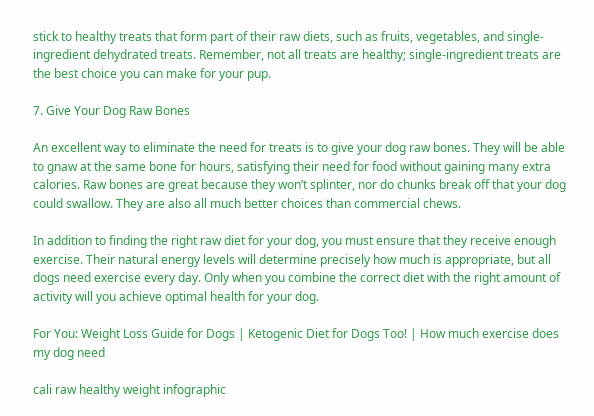stick to healthy treats that form part of their raw diets, such as fruits, vegetables, and single-ingredient dehydrated treats. Remember, not all treats are healthy; single-ingredient treats are the best choice you can make for your pup.

7. Give Your Dog Raw Bones

An excellent way to eliminate the need for treats is to give your dog raw bones. They will be able to gnaw at the same bone for hours, satisfying their need for food without gaining many extra calories. Raw bones are great because they won’t splinter, nor do chunks break off that your dog could swallow. They are also all much better choices than commercial chews.

In addition to finding the right raw diet for your dog, you must ensure that they receive enough exercise. Their natural energy levels will determine precisely how much is appropriate, but all dogs need exercise every day. Only when you combine the correct diet with the right amount of activity will you achieve optimal health for your dog.

For You: Weight Loss Guide for Dogs | Ketogenic Diet for Dogs Too! | How much exercise does my dog need

cali raw healthy weight infographic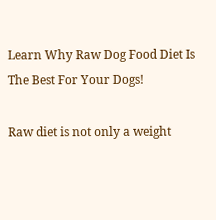Learn Why Raw Dog Food Diet Is The Best For Your Dogs!

Raw diet is not only a weight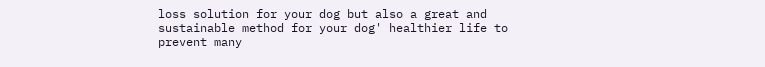loss solution for your dog but also a great and sustainable method for your dog' healthier life to prevent many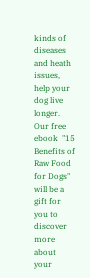kinds of diseases and heath issues, help your dog live longer. Our free ebook  "15 Benefits of Raw Food for Dogs" will be a gift for you to discover more about your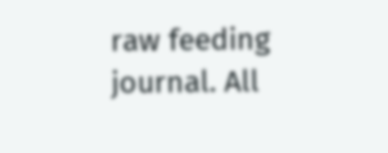raw feeding journal. All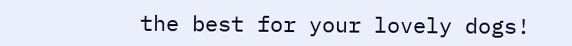the best for your lovely dogs!